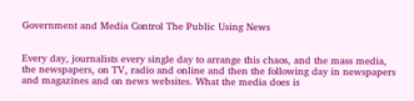Government and Media Control The Public Using News


Every day, journalists every single day to arrange this chaos, and the mass media, the newspapers, on TV, radio and online and then the following day in newspapers and magazines and on news websites. What the media does is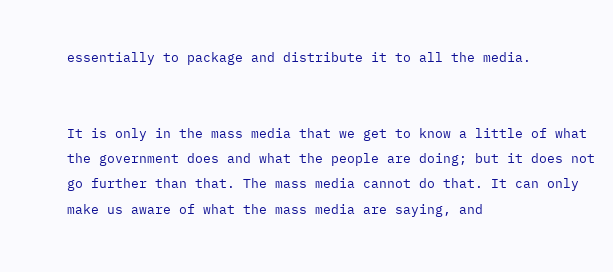essentially to package and distribute it to all the media.


It is only in the mass media that we get to know a little of what the government does and what the people are doing; but it does not go further than that. The mass media cannot do that. It can only make us aware of what the mass media are saying, and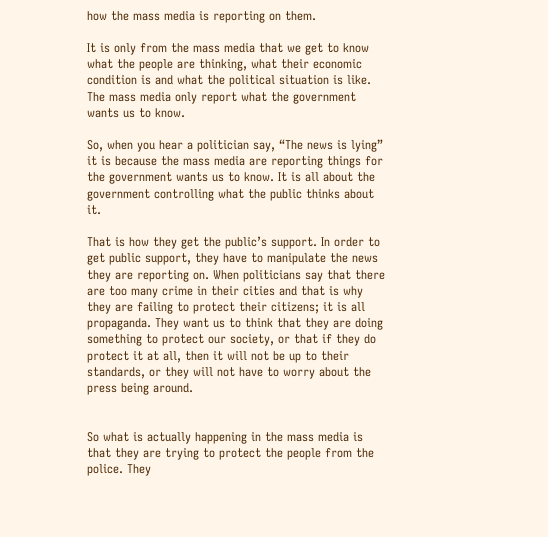how the mass media is reporting on them.

It is only from the mass media that we get to know what the people are thinking, what their economic condition is and what the political situation is like. The mass media only report what the government wants us to know.

So, when you hear a politician say, “The news is lying” it is because the mass media are reporting things for the government wants us to know. It is all about the government controlling what the public thinks about it.

That is how they get the public’s support. In order to get public support, they have to manipulate the news they are reporting on. When politicians say that there are too many crime in their cities and that is why they are failing to protect their citizens; it is all propaganda. They want us to think that they are doing something to protect our society, or that if they do protect it at all, then it will not be up to their standards, or they will not have to worry about the press being around.


So what is actually happening in the mass media is that they are trying to protect the people from the police. They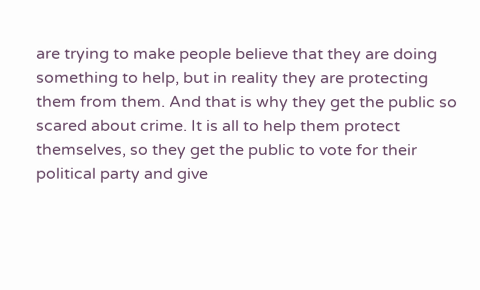are trying to make people believe that they are doing something to help, but in reality they are protecting them from them. And that is why they get the public so scared about crime. It is all to help them protect themselves, so they get the public to vote for their political party and give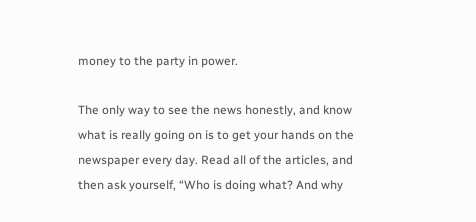money to the party in power.

The only way to see the news honestly, and know what is really going on is to get your hands on the newspaper every day. Read all of the articles, and then ask yourself, “Who is doing what? And why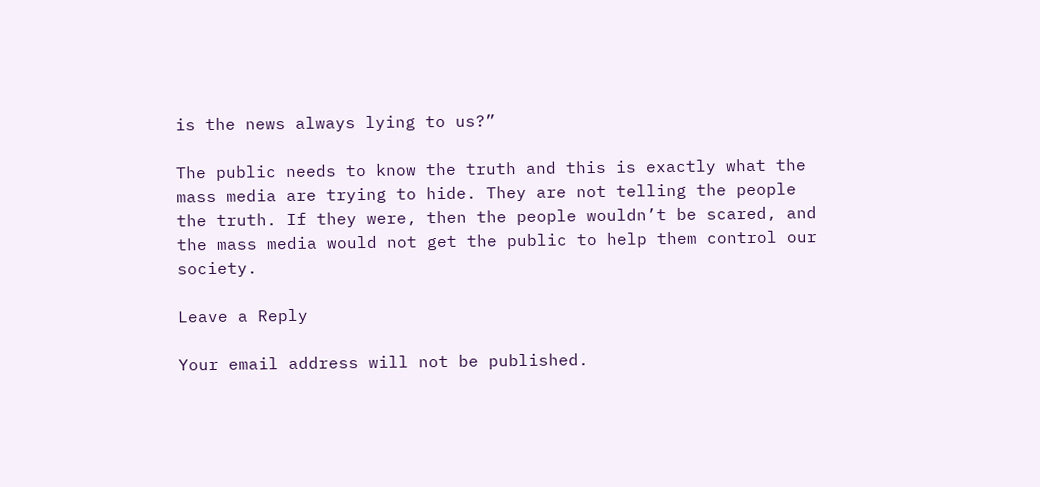is the news always lying to us?”

The public needs to know the truth and this is exactly what the mass media are trying to hide. They are not telling the people the truth. If they were, then the people wouldn’t be scared, and the mass media would not get the public to help them control our society.

Leave a Reply

Your email address will not be published.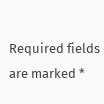Required fields are marked *